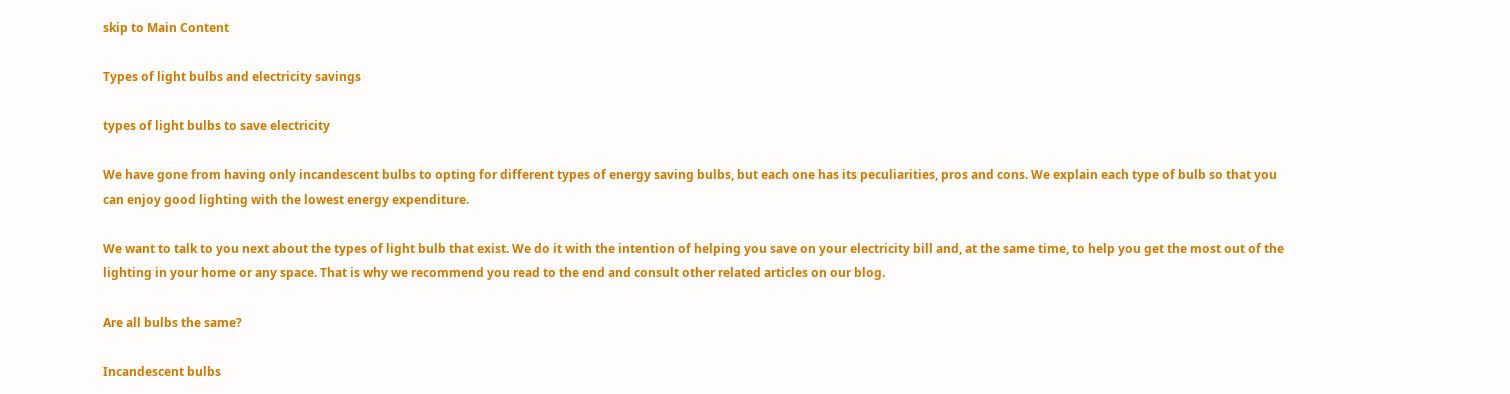skip to Main Content

Types of light bulbs and electricity savings

types of light bulbs to save electricity

We have gone from having only incandescent bulbs to opting for different types of energy saving bulbs, but each one has its peculiarities, pros and cons. We explain each type of bulb so that you can enjoy good lighting with the lowest energy expenditure.

We want to talk to you next about the types of light bulb that exist. We do it with the intention of helping you save on your electricity bill and, at the same time, to help you get the most out of the lighting in your home or any space. That is why we recommend you read to the end and consult other related articles on our blog.

Are all bulbs the same?

Incandescent bulbs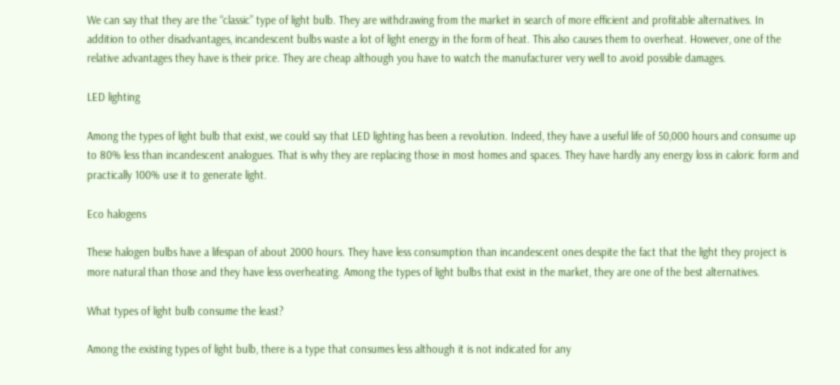We can say that they are the “classic” type of light bulb. They are withdrawing from the market in search of more efficient and profitable alternatives. In addition to other disadvantages, incandescent bulbs waste a lot of light energy in the form of heat. This also causes them to overheat. However, one of the relative advantages they have is their price. They are cheap although you have to watch the manufacturer very well to avoid possible damages.

LED lighting

Among the types of light bulb that exist, we could say that LED lighting has been a revolution. Indeed, they have a useful life of 50,000 hours and consume up to 80% less than incandescent analogues. That is why they are replacing those in most homes and spaces. They have hardly any energy loss in caloric form and practically 100% use it to generate light.

Eco halogens

These halogen bulbs have a lifespan of about 2000 hours. They have less consumption than incandescent ones despite the fact that the light they project is more natural than those and they have less overheating. Among the types of light bulbs that exist in the market, they are one of the best alternatives.

What types of light bulb consume the least?

Among the existing types of light bulb, there is a type that consumes less although it is not indicated for any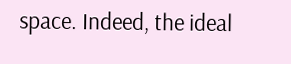space. Indeed, the ideal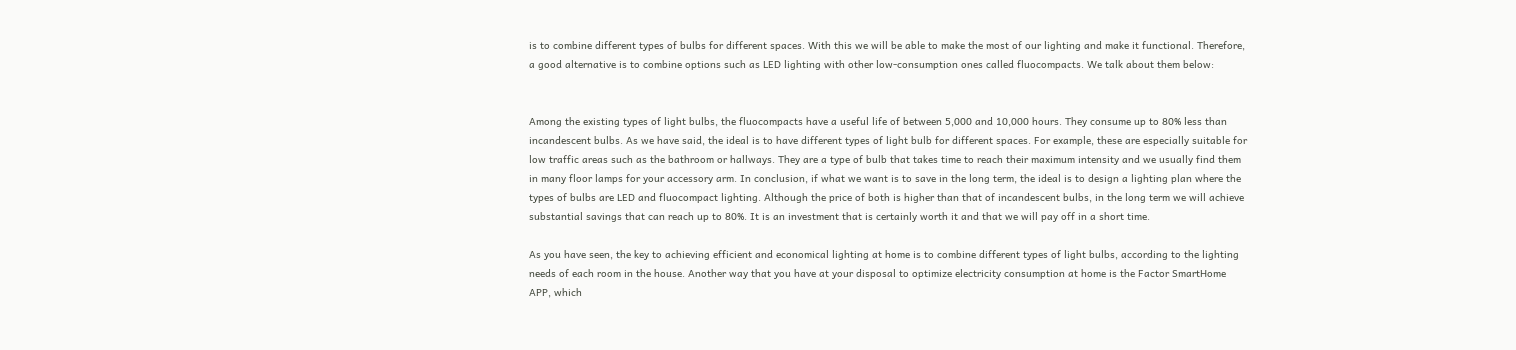is to combine different types of bulbs for different spaces. With this we will be able to make the most of our lighting and make it functional. Therefore, a good alternative is to combine options such as LED lighting with other low-consumption ones called fluocompacts. We talk about them below:


Among the existing types of light bulbs, the fluocompacts have a useful life of between 5,000 and 10,000 hours. They consume up to 80% less than incandescent bulbs. As we have said, the ideal is to have different types of light bulb for different spaces. For example, these are especially suitable for low traffic areas such as the bathroom or hallways. They are a type of bulb that takes time to reach their maximum intensity and we usually find them in many floor lamps for your accessory arm. In conclusion, if what we want is to save in the long term, the ideal is to design a lighting plan where the types of bulbs are LED and fluocompact lighting. Although the price of both is higher than that of incandescent bulbs, in the long term we will achieve substantial savings that can reach up to 80%. It is an investment that is certainly worth it and that we will pay off in a short time.

As you have seen, the key to achieving efficient and economical lighting at home is to combine different types of light bulbs, according to the lighting needs of each room in the house. Another way that you have at your disposal to optimize electricity consumption at home is the Factor SmartHome APP, which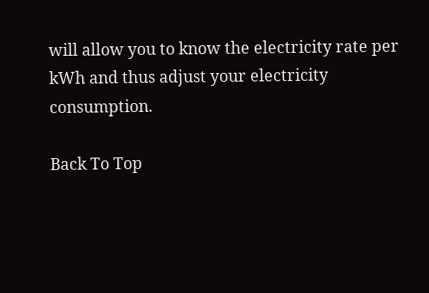will allow you to know the electricity rate per kWh and thus adjust your electricity consumption.

Back To Top